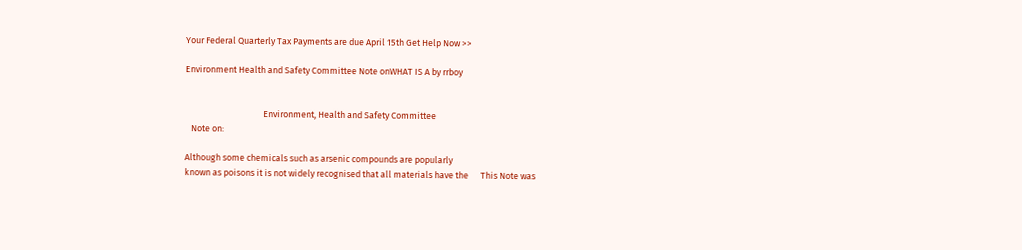Your Federal Quarterly Tax Payments are due April 15th Get Help Now >>

Environment Health and Safety Committee Note onWHAT IS A by rrboy


                                       Environment, Health and Safety Committee
   Note on:

Although some chemicals such as arsenic compounds are popularly
known as poisons it is not widely recognised that all materials have the      This Note was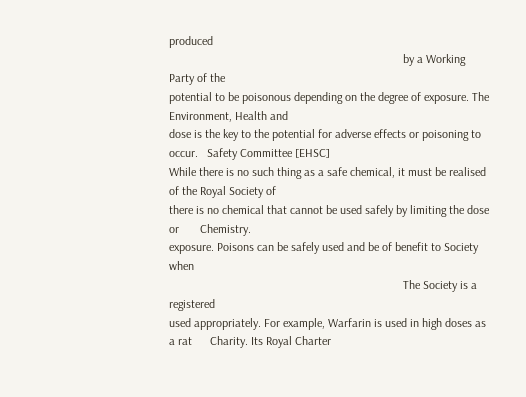produced
                                                                              by a Working Party of the
potential to be poisonous depending on the degree of exposure. The            Environment, Health and
dose is the key to the potential for adverse effects or poisoning to occur.   Safety Committee [EHSC]
While there is no such thing as a safe chemical, it must be realised          of the Royal Society of
there is no chemical that cannot be used safely by limiting the dose or       Chemistry.
exposure. Poisons can be safely used and be of benefit to Society when
                                                                              The Society is a registered
used appropriately. For example, Warfarin is used in high doses as a rat      Charity. Its Royal Charter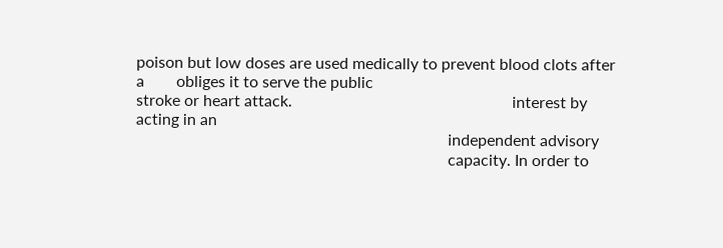poison but low doses are used medically to prevent blood clots after a        obliges it to serve the public
stroke or heart attack.                                                       interest by acting in an
                                                                              independent advisory
                                                                              capacity. In order to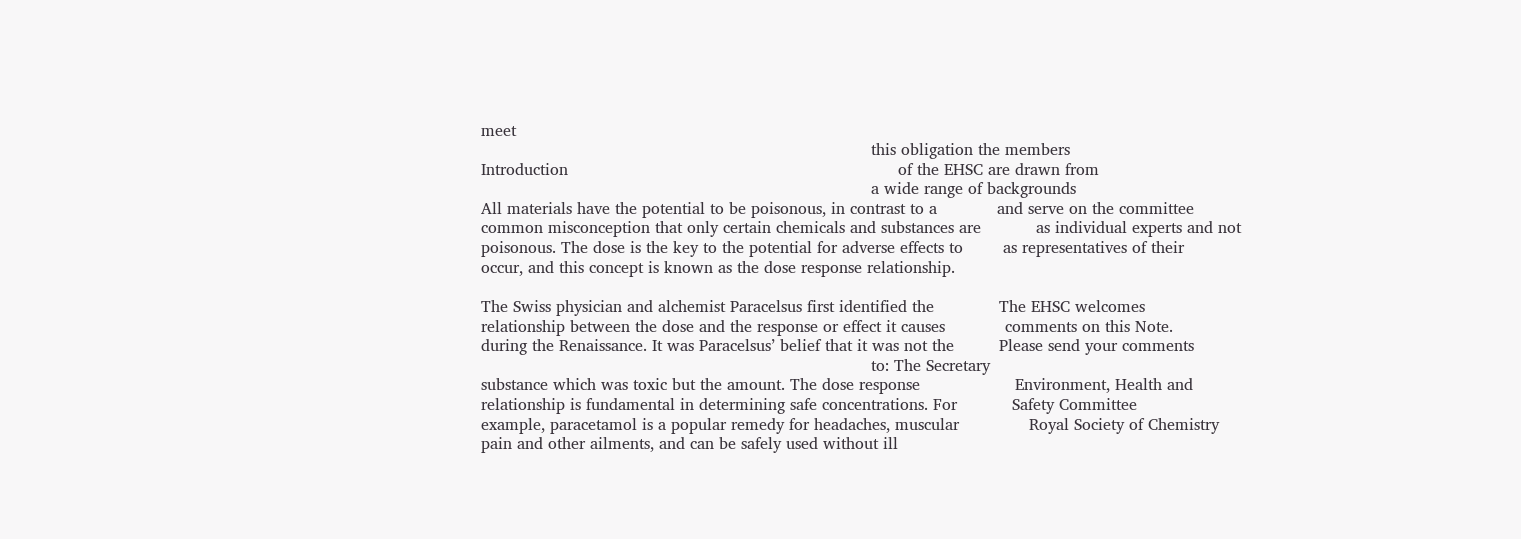meet
                                                                              this obligation the members
Introduction                                                                  of the EHSC are drawn from
                                                                              a wide range of backgrounds
All materials have the potential to be poisonous, in contrast to a            and serve on the committee
common misconception that only certain chemicals and substances are           as individual experts and not
poisonous. The dose is the key to the potential for adverse effects to        as representatives of their
occur, and this concept is known as the dose response relationship.

The Swiss physician and alchemist Paracelsus first identified the             The EHSC welcomes
relationship between the dose and the response or effect it causes            comments on this Note.
during the Renaissance. It was Paracelsus’ belief that it was not the         Please send your comments
                                                                              to: The Secretary
substance which was toxic but the amount. The dose response                   Environment, Health and
relationship is fundamental in determining safe concentrations. For           Safety Committee
example, paracetamol is a popular remedy for headaches, muscular              Royal Society of Chemistry
pain and other ailments, and can be safely used without ill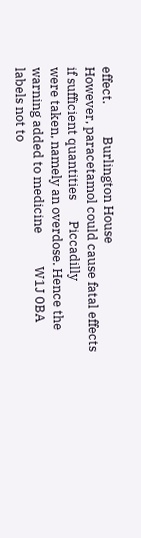effect.           Burlington House
However, paracetamol could cause fatal effects if sufficient quantities       Piccadilly
were taken, namely an overdose. Hence the warning added to medicine           W1J 0BA
labels not to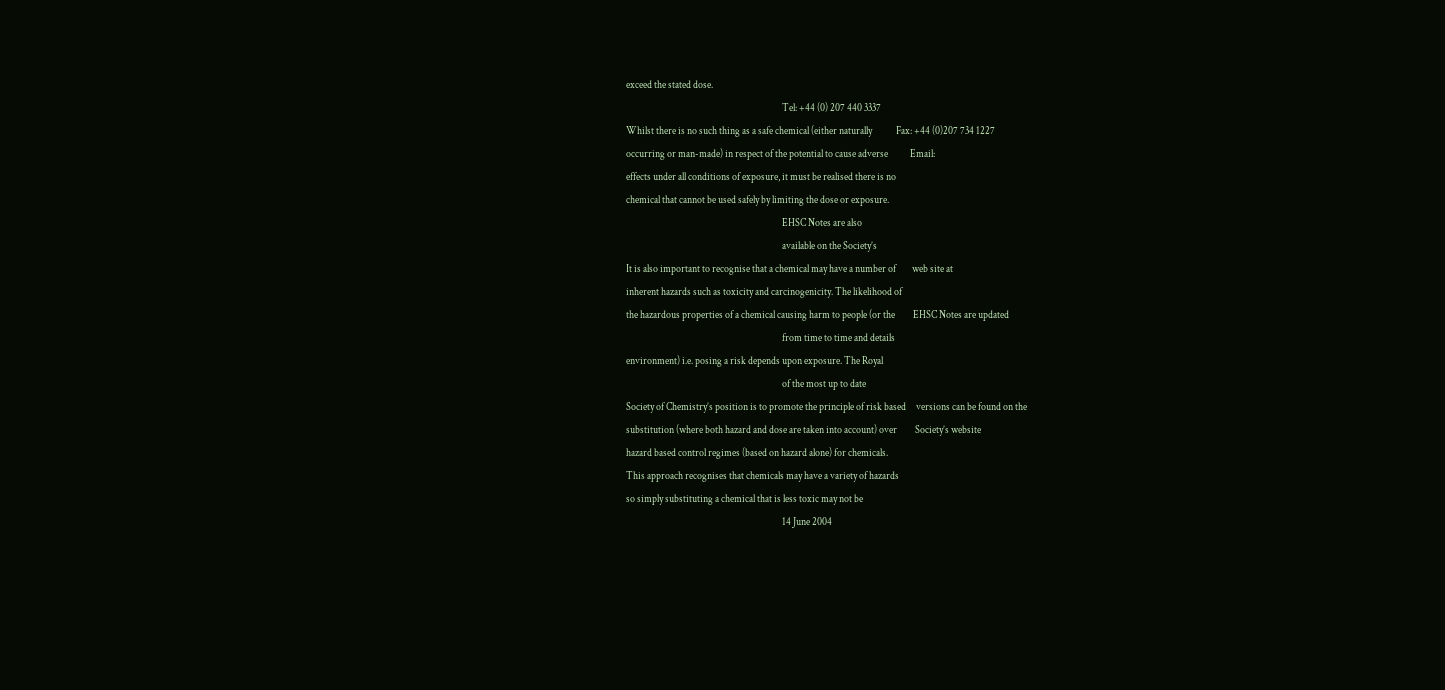exceed the stated dose.
                                                                              Tel: +44 (0) 207 440 3337
Whilst there is no such thing as a safe chemical (either naturally            Fax: +44 (0)207 734 1227
occurring or man-made) in respect of the potential to cause adverse           Email:
effects under all conditions of exposure, it must be realised there is no
chemical that cannot be used safely by limiting the dose or exposure.
                                                                              EHSC Notes are also
                                                                              available on the Society’s
It is also important to recognise that a chemical may have a number of        web site at
inherent hazards such as toxicity and carcinogenicity. The likelihood of
the hazardous properties of a chemical causing harm to people (or the         EHSC Notes are updated
                                                                              from time to time and details
environment) i.e. posing a risk depends upon exposure. The Royal
                                                                              of the most up to date
Society of Chemistry’s position is to promote the principle of risk based     versions can be found on the
substitution (where both hazard and dose are taken into account) over         Society’s website
hazard based control regimes (based on hazard alone) for chemicals.
This approach recognises that chemicals may have a variety of hazards
so simply substituting a chemical that is less toxic may not be
                                                                              14 June 2004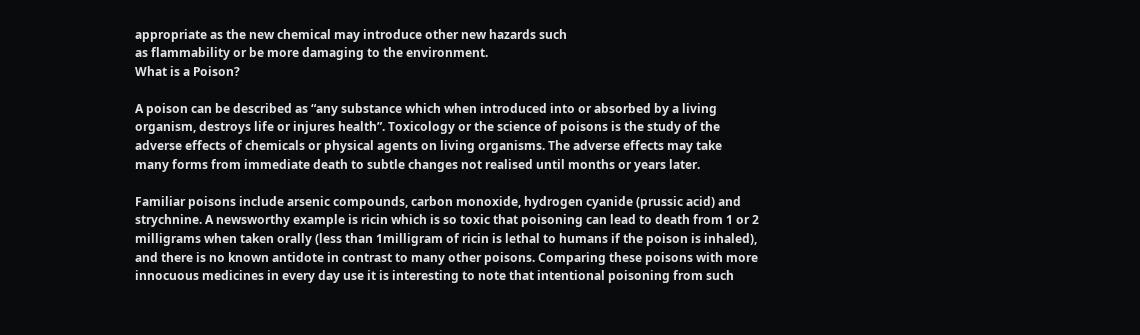appropriate as the new chemical may introduce other new hazards such
as flammability or be more damaging to the environment.
What is a Poison?

A poison can be described as “any substance which when introduced into or absorbed by a living
organism, destroys life or injures health”. Toxicology or the science of poisons is the study of the
adverse effects of chemicals or physical agents on living organisms. The adverse effects may take
many forms from immediate death to subtle changes not realised until months or years later.

Familiar poisons include arsenic compounds, carbon monoxide, hydrogen cyanide (prussic acid) and
strychnine. A newsworthy example is ricin which is so toxic that poisoning can lead to death from 1 or 2
milligrams when taken orally (less than 1milligram of ricin is lethal to humans if the poison is inhaled),
and there is no known antidote in contrast to many other poisons. Comparing these poisons with more
innocuous medicines in every day use it is interesting to note that intentional poisoning from such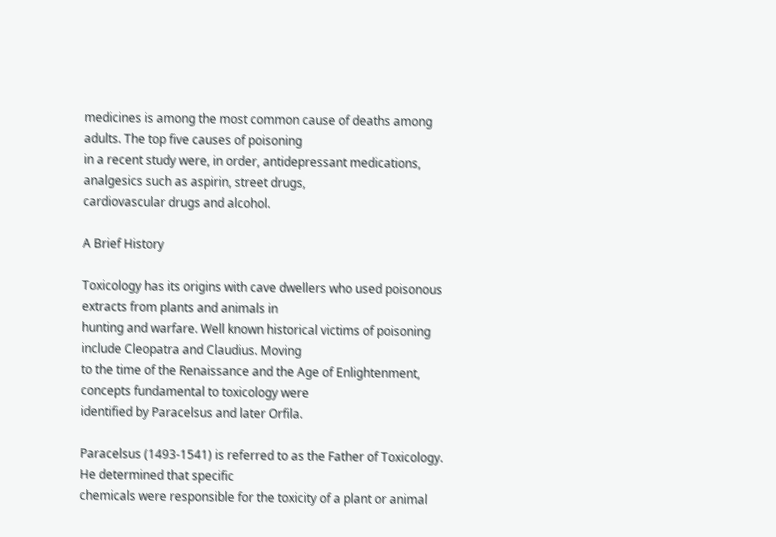medicines is among the most common cause of deaths among adults. The top five causes of poisoning
in a recent study were, in order, antidepressant medications, analgesics such as aspirin, street drugs,
cardiovascular drugs and alcohol.

A Brief History

Toxicology has its origins with cave dwellers who used poisonous extracts from plants and animals in
hunting and warfare. Well known historical victims of poisoning include Cleopatra and Claudius. Moving
to the time of the Renaissance and the Age of Enlightenment, concepts fundamental to toxicology were
identified by Paracelsus and later Orfila.

Paracelsus (1493-1541) is referred to as the Father of Toxicology. He determined that specific
chemicals were responsible for the toxicity of a plant or animal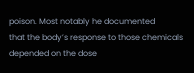poison. Most notably he documented
that the body’s response to those chemicals depended on the dose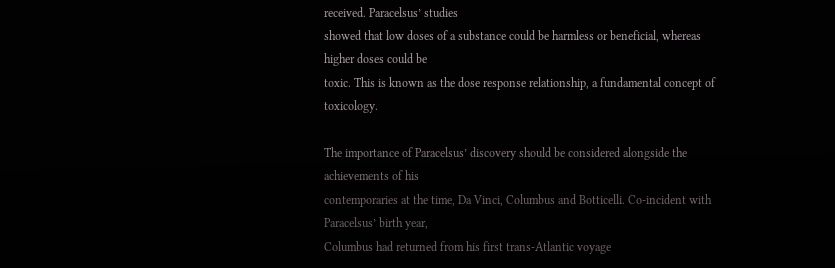received. Paracelsus’ studies
showed that low doses of a substance could be harmless or beneficial, whereas higher doses could be
toxic. This is known as the dose response relationship, a fundamental concept of toxicology.

The importance of Paracelsus’ discovery should be considered alongside the achievements of his
contemporaries at the time, Da Vinci, Columbus and Botticelli. Co-incident with Paracelsus’ birth year,
Columbus had returned from his first trans-Atlantic voyage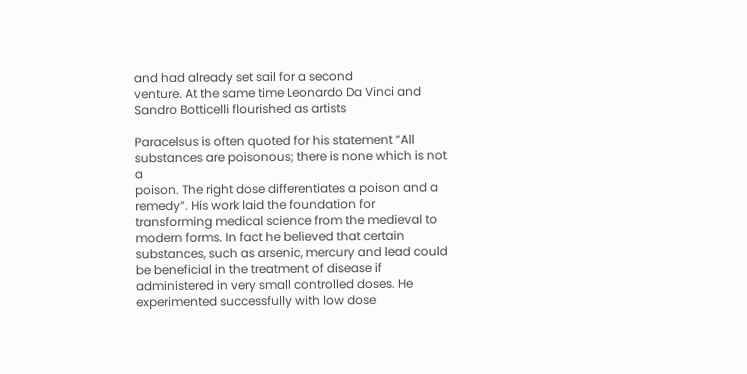and had already set sail for a second
venture. At the same time Leonardo Da Vinci and Sandro Botticelli flourished as artists

Paracelsus is often quoted for his statement “All substances are poisonous; there is none which is not a
poison. The right dose differentiates a poison and a remedy”. His work laid the foundation for
transforming medical science from the medieval to modern forms. In fact he believed that certain
substances, such as arsenic, mercury and lead could be beneficial in the treatment of disease if
administered in very small controlled doses. He experimented successfully with low dose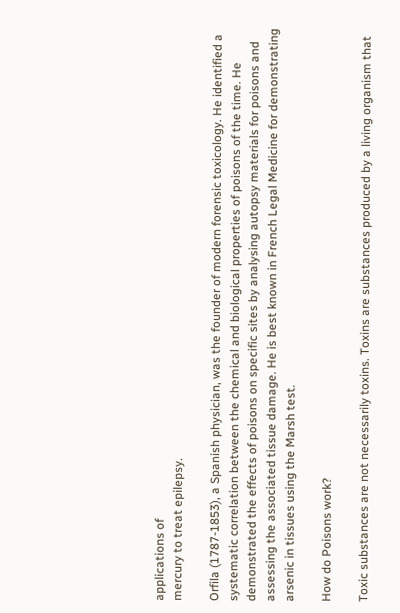applications of
mercury to treat epilepsy.

Orfila (1787-1853), a Spanish physician, was the founder of modern forensic toxicology. He identified a
systematic correlation between the chemical and biological properties of poisons of the time. He
demonstrated the effects of poisons on specific sites by analysing autopsy materials for poisons and
assessing the associated tissue damage. He is best known in French Legal Medicine for demonstrating
arsenic in tissues using the Marsh test.

How do Poisons work?

Toxic substances are not necessarily toxins. Toxins are substances produced by a living organism that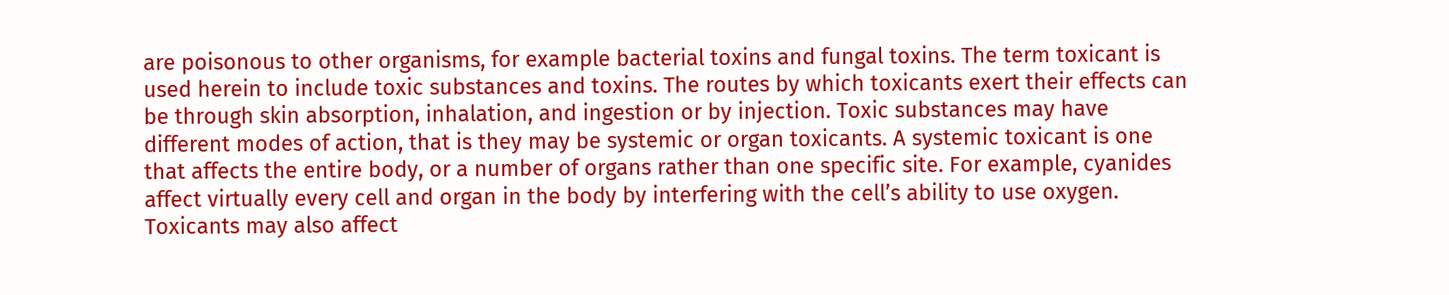are poisonous to other organisms, for example bacterial toxins and fungal toxins. The term toxicant is
used herein to include toxic substances and toxins. The routes by which toxicants exert their effects can
be through skin absorption, inhalation, and ingestion or by injection. Toxic substances may have
different modes of action, that is they may be systemic or organ toxicants. A systemic toxicant is one
that affects the entire body, or a number of organs rather than one specific site. For example, cyanides
affect virtually every cell and organ in the body by interfering with the cell’s ability to use oxygen.
Toxicants may also affect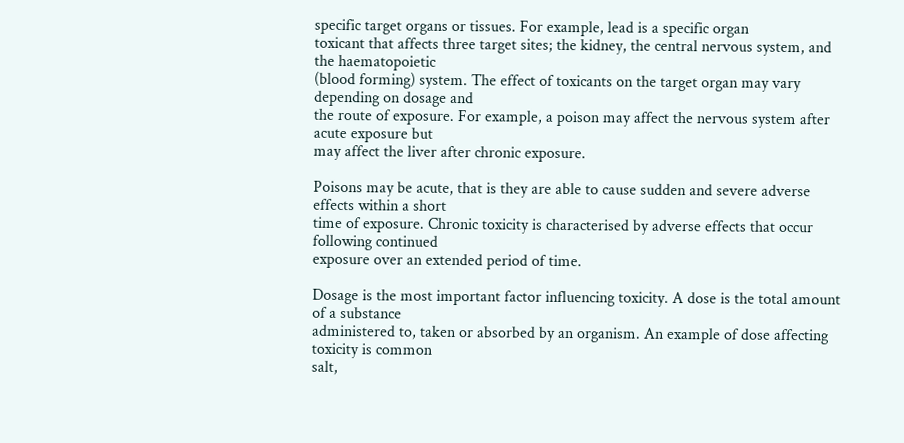specific target organs or tissues. For example, lead is a specific organ
toxicant that affects three target sites; the kidney, the central nervous system, and the haematopoietic
(blood forming) system. The effect of toxicants on the target organ may vary depending on dosage and
the route of exposure. For example, a poison may affect the nervous system after acute exposure but
may affect the liver after chronic exposure.

Poisons may be acute, that is they are able to cause sudden and severe adverse effects within a short
time of exposure. Chronic toxicity is characterised by adverse effects that occur following continued
exposure over an extended period of time.

Dosage is the most important factor influencing toxicity. A dose is the total amount of a substance
administered to, taken or absorbed by an organism. An example of dose affecting toxicity is common
salt,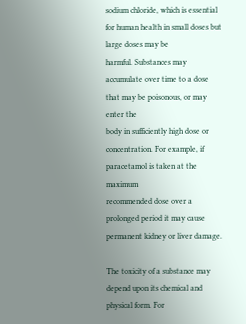sodium chloride, which is essential for human health in small doses but large doses may be
harmful. Substances may accumulate over time to a dose that may be poisonous, or may enter the
body in sufficiently high dose or concentration. For example, if paracetamol is taken at the maximum
recommended dose over a prolonged period it may cause permanent kidney or liver damage.

The toxicity of a substance may depend upon its chemical and physical form. For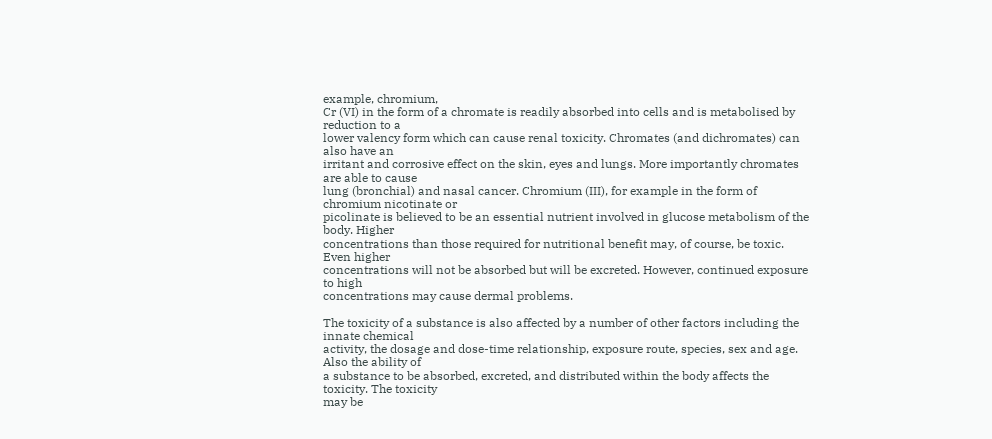example, chromium,
Cr (VI) in the form of a chromate is readily absorbed into cells and is metabolised by reduction to a
lower valency form which can cause renal toxicity. Chromates (and dichromates) can also have an
irritant and corrosive effect on the skin, eyes and lungs. More importantly chromates are able to cause
lung (bronchial) and nasal cancer. Chromium (III), for example in the form of chromium nicotinate or
picolinate is believed to be an essential nutrient involved in glucose metabolism of the body. Higher
concentrations than those required for nutritional benefit may, of course, be toxic. Even higher
concentrations will not be absorbed but will be excreted. However, continued exposure to high
concentrations may cause dermal problems.

The toxicity of a substance is also affected by a number of other factors including the innate chemical
activity, the dosage and dose-time relationship, exposure route, species, sex and age. Also the ability of
a substance to be absorbed, excreted, and distributed within the body affects the toxicity. The toxicity
may be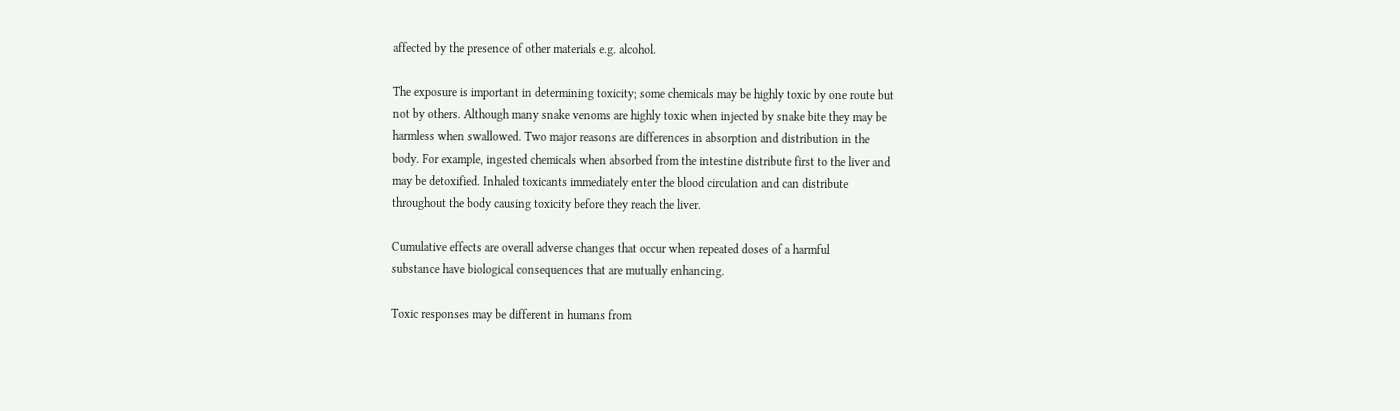affected by the presence of other materials e.g. alcohol.

The exposure is important in determining toxicity; some chemicals may be highly toxic by one route but
not by others. Although many snake venoms are highly toxic when injected by snake bite they may be
harmless when swallowed. Two major reasons are differences in absorption and distribution in the
body. For example, ingested chemicals when absorbed from the intestine distribute first to the liver and
may be detoxified. Inhaled toxicants immediately enter the blood circulation and can distribute
throughout the body causing toxicity before they reach the liver.

Cumulative effects are overall adverse changes that occur when repeated doses of a harmful
substance have biological consequences that are mutually enhancing.

Toxic responses may be different in humans from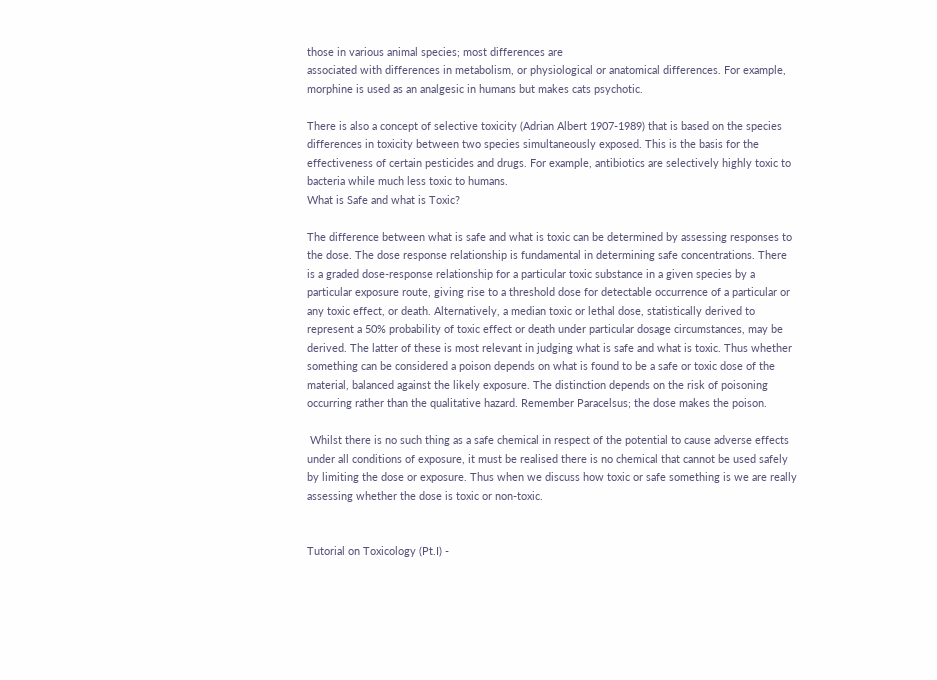those in various animal species; most differences are
associated with differences in metabolism, or physiological or anatomical differences. For example,
morphine is used as an analgesic in humans but makes cats psychotic.

There is also a concept of selective toxicity (Adrian Albert 1907-1989) that is based on the species
differences in toxicity between two species simultaneously exposed. This is the basis for the
effectiveness of certain pesticides and drugs. For example, antibiotics are selectively highly toxic to
bacteria while much less toxic to humans.
What is Safe and what is Toxic?

The difference between what is safe and what is toxic can be determined by assessing responses to
the dose. The dose response relationship is fundamental in determining safe concentrations. There
is a graded dose-response relationship for a particular toxic substance in a given species by a
particular exposure route, giving rise to a threshold dose for detectable occurrence of a particular or
any toxic effect, or death. Alternatively, a median toxic or lethal dose, statistically derived to
represent a 50% probability of toxic effect or death under particular dosage circumstances, may be
derived. The latter of these is most relevant in judging what is safe and what is toxic. Thus whether
something can be considered a poison depends on what is found to be a safe or toxic dose of the
material, balanced against the likely exposure. The distinction depends on the risk of poisoning
occurring rather than the qualitative hazard. Remember Paracelsus; the dose makes the poison.

 Whilst there is no such thing as a safe chemical in respect of the potential to cause adverse effects
under all conditions of exposure, it must be realised there is no chemical that cannot be used safely
by limiting the dose or exposure. Thus when we discuss how toxic or safe something is we are really
assessing whether the dose is toxic or non-toxic.


Tutorial on Toxicology (Pt.I) -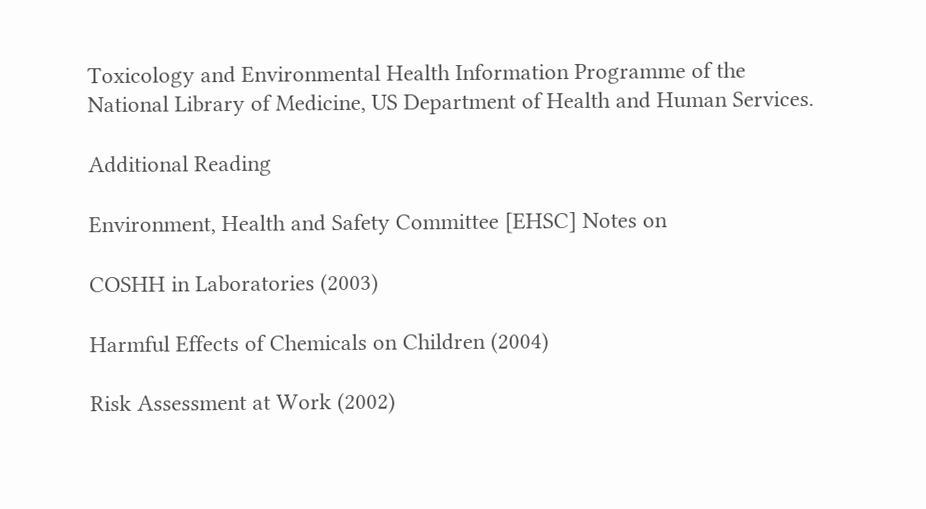Toxicology and Environmental Health Information Programme of the
National Library of Medicine, US Department of Health and Human Services.

Additional Reading

Environment, Health and Safety Committee [EHSC] Notes on

COSHH in Laboratories (2003)

Harmful Effects of Chemicals on Children (2004)

Risk Assessment at Work (2002)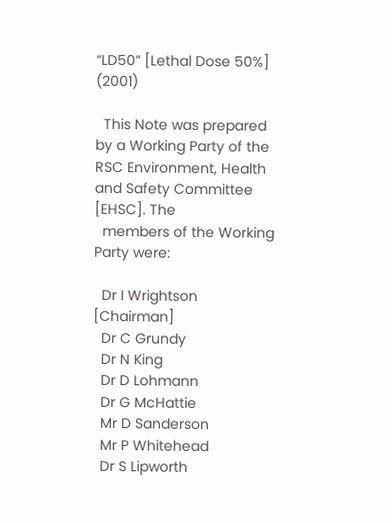“LD50” [Lethal Dose 50%] (2001)

  This Note was prepared by a Working Party of the RSC Environment, Health and Safety Committee [EHSC]. The
  members of the Working Party were:

  Dr I Wrightson [Chairman]
  Dr C Grundy
  Dr N King
  Dr D Lohmann
  Dr G McHattie
  Mr D Sanderson
  Mr P Whitehead
  Dr S Lipworth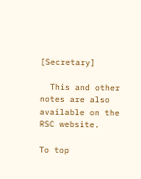[Secretary]

  This and other notes are also available on the RSC website.

To top